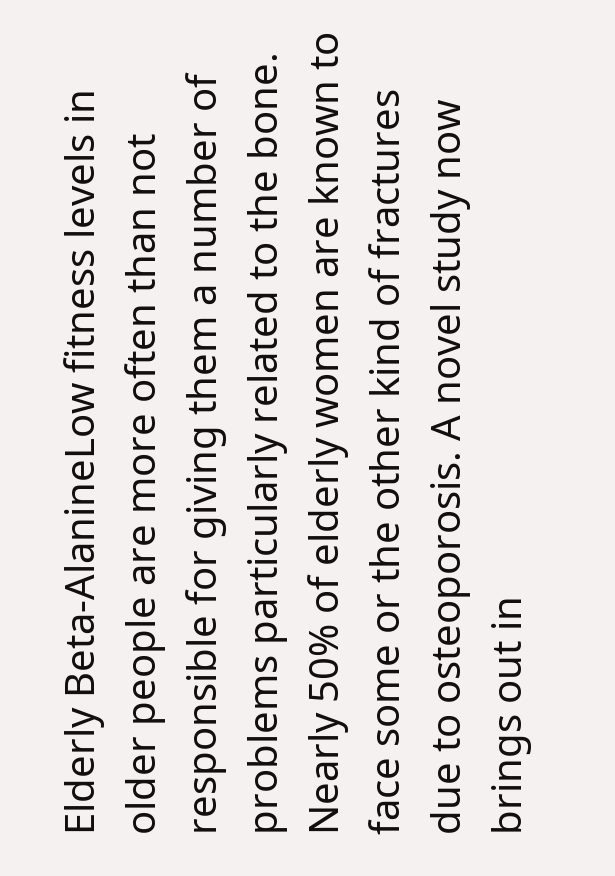Elderly Beta-AlanineLow fitness levels in older people are more often than not responsible for giving them a number of problems particularly related to the bone. Nearly 50% of elderly women are known to face some or the other kind of fractures due to osteoporosis. A novel study now brings out in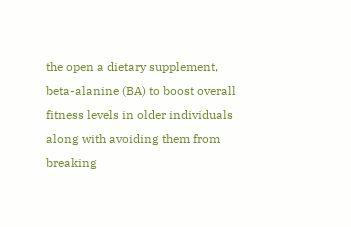the open a dietary supplement, beta-alanine (BA) to boost overall fitness levels in older individuals along with avoiding them from breaking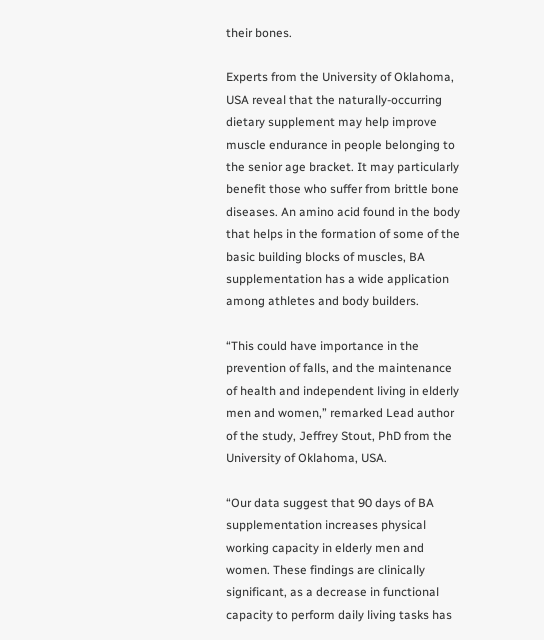their bones.

Experts from the University of Oklahoma, USA reveal that the naturally-occurring dietary supplement may help improve muscle endurance in people belonging to the senior age bracket. It may particularly benefit those who suffer from brittle bone diseases. An amino acid found in the body that helps in the formation of some of the basic building blocks of muscles, BA supplementation has a wide application among athletes and body builders.

“This could have importance in the prevention of falls, and the maintenance of health and independent living in elderly men and women,” remarked Lead author of the study, Jeffrey Stout, PhD from the University of Oklahoma, USA.

“Our data suggest that 90 days of BA supplementation increases physical working capacity in elderly men and women. These findings are clinically significant, as a decrease in functional capacity to perform daily living tasks has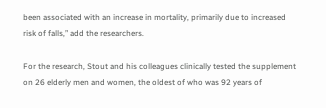been associated with an increase in mortality, primarily due to increased risk of falls,” add the researchers.

For the research, Stout and his colleagues clinically tested the supplement on 26 elderly men and women, the oldest of who was 92 years of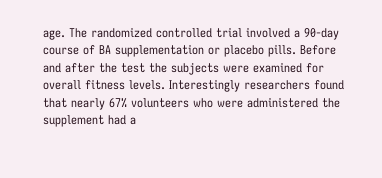age. The randomized controlled trial involved a 90-day course of BA supplementation or placebo pills. Before and after the test the subjects were examined for overall fitness levels. Interestingly researchers found that nearly 67% volunteers who were administered the supplement had a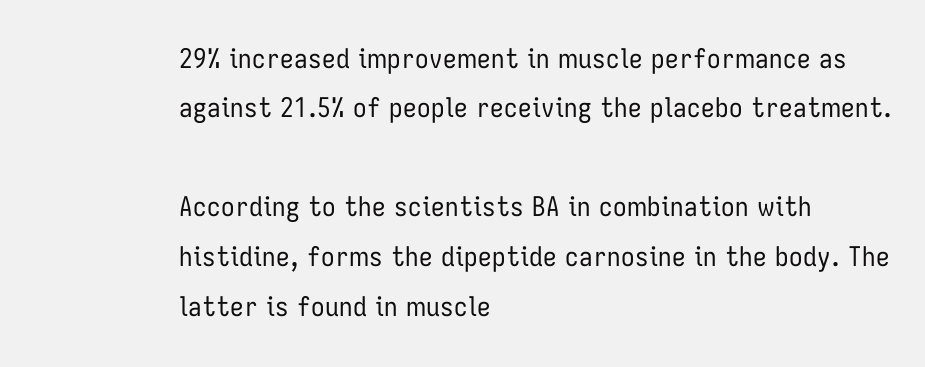29% increased improvement in muscle performance as against 21.5% of people receiving the placebo treatment.

According to the scientists BA in combination with histidine, forms the dipeptide carnosine in the body. The latter is found in muscle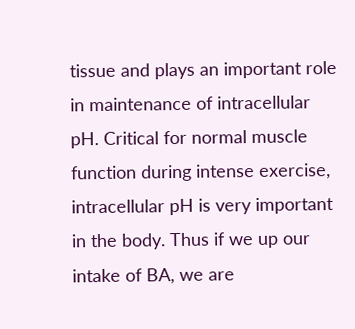tissue and plays an important role in maintenance of intracellular pH. Critical for normal muscle function during intense exercise, intracellular pH is very important in the body. Thus if we up our intake of BA, we are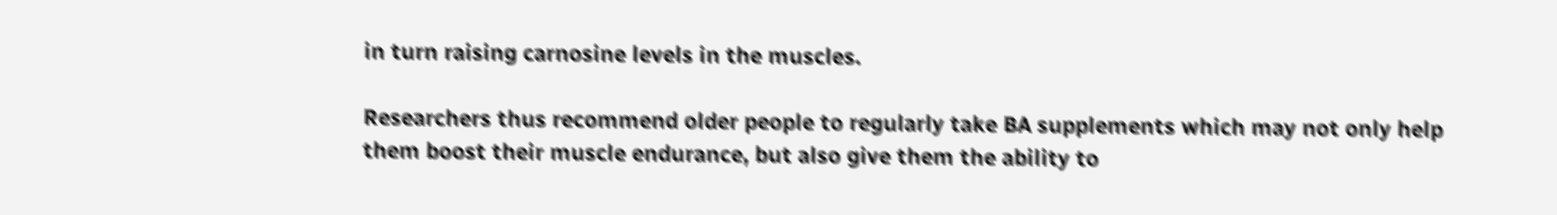in turn raising carnosine levels in the muscles.

Researchers thus recommend older people to regularly take BA supplements which may not only help them boost their muscle endurance, but also give them the ability to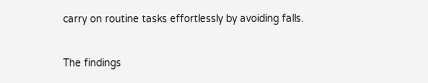carry on routine tasks effortlessly by avoiding falls.

The findings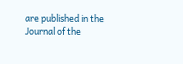are published in the Journal of the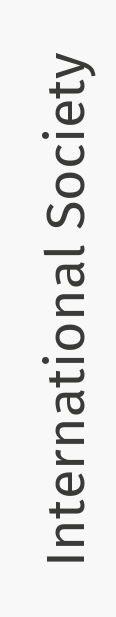International Society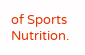of Sports Nutrition.